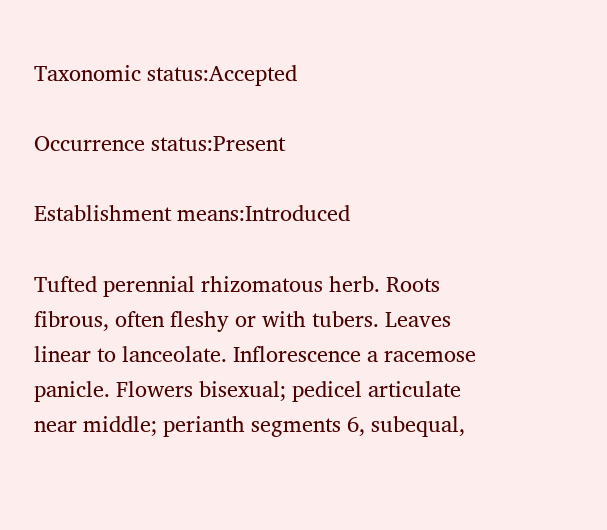Taxonomic status:Accepted

Occurrence status:Present

Establishment means:Introduced

Tufted perennial rhizomatous herb. Roots fibrous, often fleshy or with tubers. Leaves linear to lanceolate. Inflorescence a racemose panicle. Flowers bisexual; pedicel articulate near middle; perianth segments 6, subequal,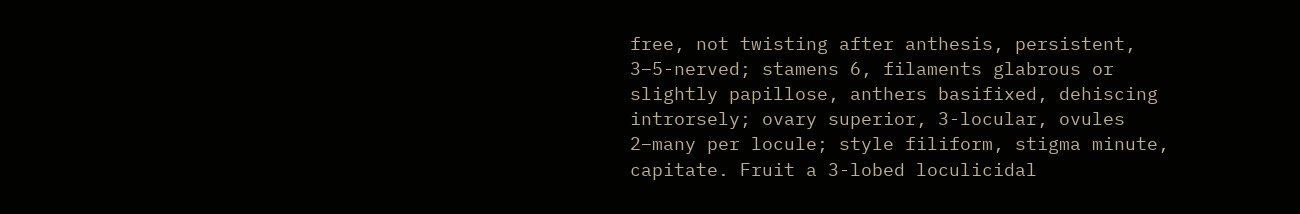free, not twisting after anthesis, persistent, 3–5-nerved; stamens 6, filaments glabrous or slightly papillose, anthers basifixed, dehiscing introrsely; ovary superior, 3-locular, ovules 2–many per locule; style filiform, stigma minute, capitate. Fruit a 3-lobed loculicidal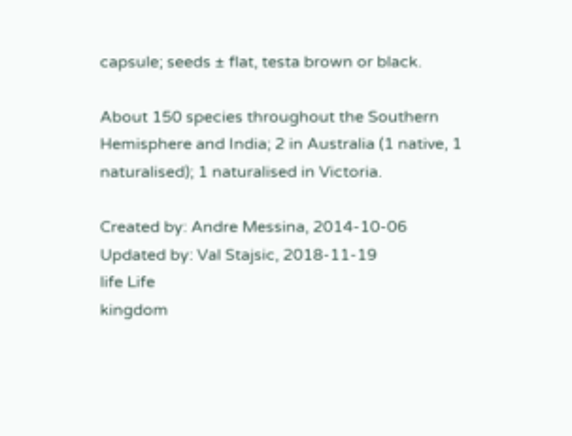capsule; seeds ± flat, testa brown or black.

About 150 species throughout the Southern Hemisphere and India; 2 in Australia (1 native, 1 naturalised); 1 naturalised in Victoria.

Created by: Andre Messina, 2014-10-06
Updated by: Val Stajsic, 2018-11-19
life Life
kingdom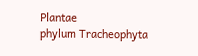Plantae
phylum Tracheophyta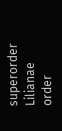superorder Lilianae
order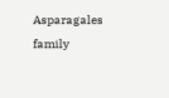Asparagales
family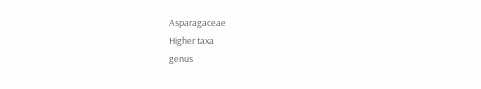Asparagaceae
Higher taxa
genus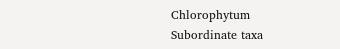Chlorophytum
Subordinate taxa